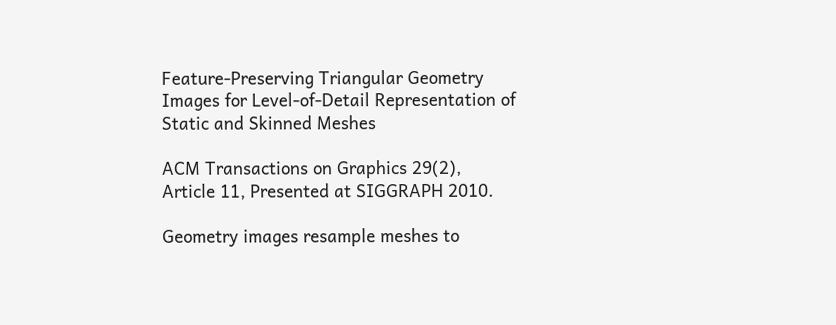Feature-Preserving Triangular Geometry Images for Level-of-Detail Representation of Static and Skinned Meshes

ACM Transactions on Graphics 29(2), Article 11, Presented at SIGGRAPH 2010.

Geometry images resample meshes to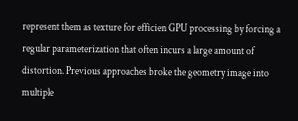represent them as texture for efficien GPU processing by forcing a regular parameterization that often incurs a large amount of distortion. Previous approaches broke the geometry image into multiple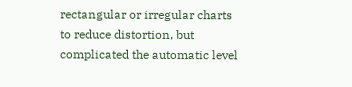rectangular or irregular charts to reduce distortion, but complicated the automatic level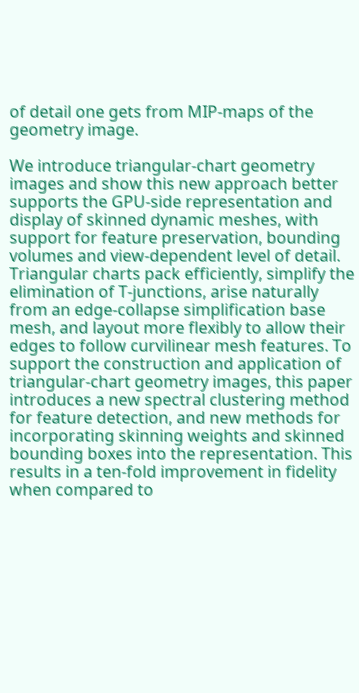of detail one gets from MIP-maps of the geometry image.

We introduce triangular-chart geometry images and show this new approach better supports the GPU-side representation and display of skinned dynamic meshes, with support for feature preservation, bounding volumes and view-dependent level of detail. Triangular charts pack efficiently, simplify the elimination of T-junctions, arise naturally from an edge-collapse simplification base mesh, and layout more flexibly to allow their edges to follow curvilinear mesh features. To support the construction and application of triangular-chart geometry images, this paper introduces a new spectral clustering method for feature detection, and new methods for incorporating skinning weights and skinned bounding boxes into the representation. This results in a ten-fold improvement in fidelity when compared to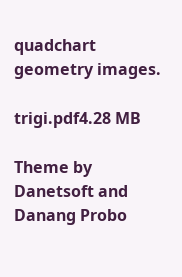quadchart geometry images.

trigi.pdf4.28 MB

Theme by Danetsoft and Danang Probo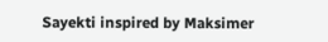Sayekti inspired by Maksimer